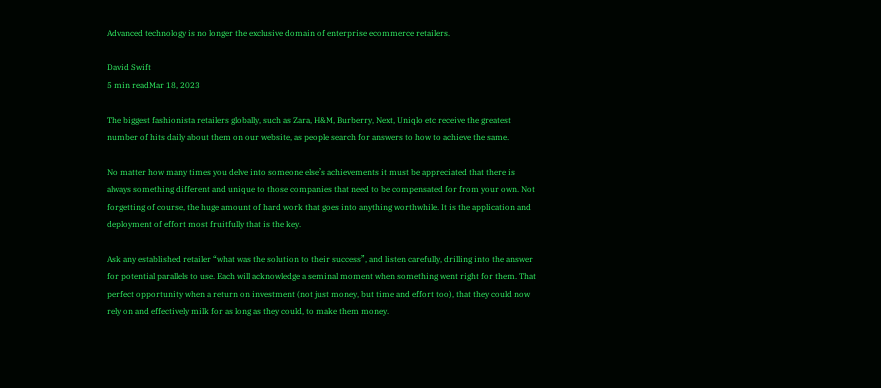Advanced technology is no longer the exclusive domain of enterprise ecommerce retailers.

David Swift
5 min readMar 18, 2023

The biggest fashionista retailers globally, such as Zara, H&M, Burberry, Next, Uniqlo etc receive the greatest number of hits daily about them on our website, as people search for answers to how to achieve the same.

No matter how many times you delve into someone else’s achievements it must be appreciated that there is always something different and unique to those companies that need to be compensated for from your own. Not forgetting of course, the huge amount of hard work that goes into anything worthwhile. It is the application and deployment of effort most fruitfully that is the key.

Ask any established retailer “what was the solution to their success”, and listen carefully, drilling into the answer for potential parallels to use. Each will acknowledge a seminal moment when something went right for them. That perfect opportunity when a return on investment (not just money, but time and effort too), that they could now rely on and effectively milk for as long as they could, to make them money.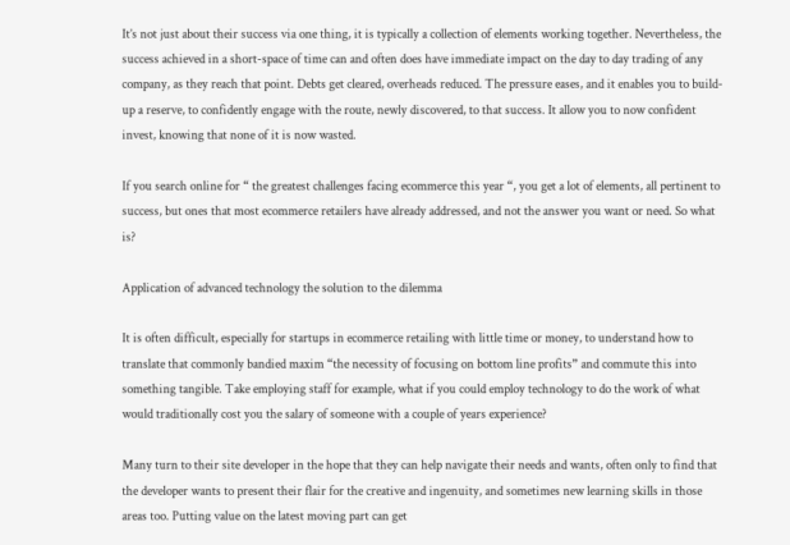It’s not just about their success via one thing, it is typically a collection of elements working together. Nevertheless, the success achieved in a short-space of time can and often does have immediate impact on the day to day trading of any company, as they reach that point. Debts get cleared, overheads reduced. The pressure eases, and it enables you to build-up a reserve, to confidently engage with the route, newly discovered, to that success. It allow you to now confident invest, knowing that none of it is now wasted.

If you search online for “ the greatest challenges facing ecommerce this year “, you get a lot of elements, all pertinent to success, but ones that most ecommerce retailers have already addressed, and not the answer you want or need. So what is?

Application of advanced technology the solution to the dilemma

It is often difficult, especially for startups in ecommerce retailing with little time or money, to understand how to translate that commonly bandied maxim “the necessity of focusing on bottom line profits” and commute this into something tangible. Take employing staff for example, what if you could employ technology to do the work of what would traditionally cost you the salary of someone with a couple of years experience?

Many turn to their site developer in the hope that they can help navigate their needs and wants, often only to find that the developer wants to present their flair for the creative and ingenuity, and sometimes new learning skills in those areas too. Putting value on the latest moving part can get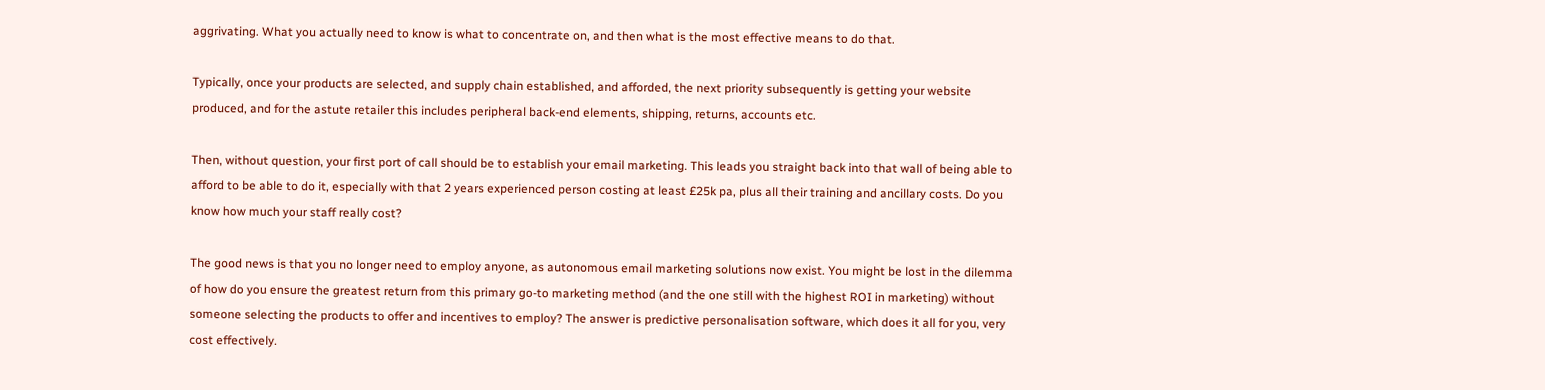aggrivating. What you actually need to know is what to concentrate on, and then what is the most effective means to do that.

Typically, once your products are selected, and supply chain established, and afforded, the next priority subsequently is getting your website produced, and for the astute retailer this includes peripheral back-end elements, shipping, returns, accounts etc.

Then, without question, your first port of call should be to establish your email marketing. This leads you straight back into that wall of being able to afford to be able to do it, especially with that 2 years experienced person costing at least £25k pa, plus all their training and ancillary costs. Do you know how much your staff really cost?

The good news is that you no longer need to employ anyone, as autonomous email marketing solutions now exist. You might be lost in the dilemma of how do you ensure the greatest return from this primary go-to marketing method (and the one still with the highest ROI in marketing) without someone selecting the products to offer and incentives to employ? The answer is predictive personalisation software, which does it all for you, very cost effectively.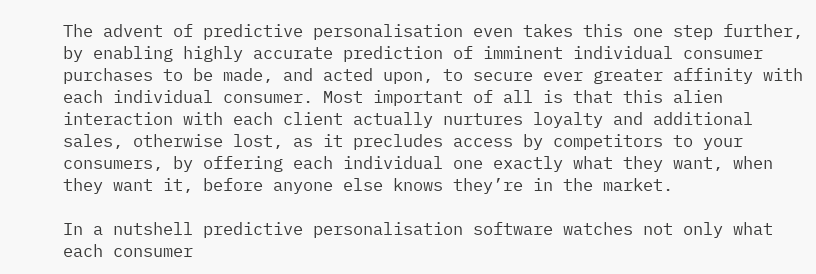The advent of predictive personalisation even takes this one step further, by enabling highly accurate prediction of imminent individual consumer purchases to be made, and acted upon, to secure ever greater affinity with each individual consumer. Most important of all is that this alien interaction with each client actually nurtures loyalty and additional sales, otherwise lost, as it precludes access by competitors to your consumers, by offering each individual one exactly what they want, when they want it, before anyone else knows they’re in the market.

In a nutshell predictive personalisation software watches not only what each consumer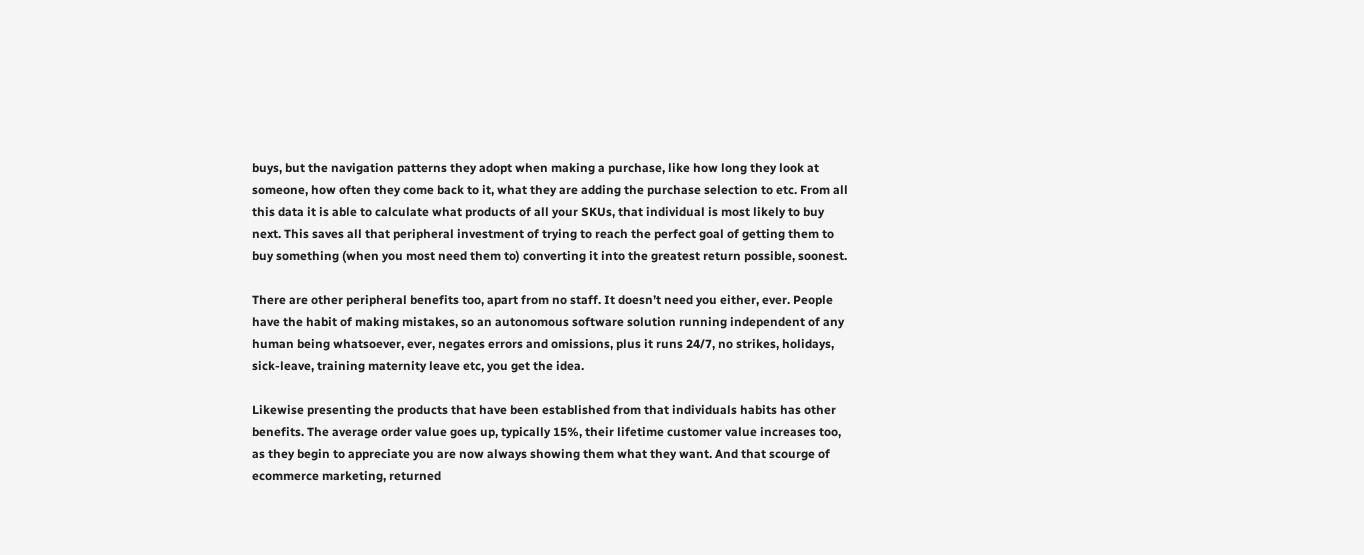buys, but the navigation patterns they adopt when making a purchase, like how long they look at someone, how often they come back to it, what they are adding the purchase selection to etc. From all this data it is able to calculate what products of all your SKUs, that individual is most likely to buy next. This saves all that peripheral investment of trying to reach the perfect goal of getting them to buy something (when you most need them to) converting it into the greatest return possible, soonest.

There are other peripheral benefits too, apart from no staff. It doesn’t need you either, ever. People have the habit of making mistakes, so an autonomous software solution running independent of any human being whatsoever, ever, negates errors and omissions, plus it runs 24/7, no strikes, holidays, sick-leave, training maternity leave etc, you get the idea.

Likewise presenting the products that have been established from that individuals habits has other benefits. The average order value goes up, typically 15%, their lifetime customer value increases too, as they begin to appreciate you are now always showing them what they want. And that scourge of ecommerce marketing, returned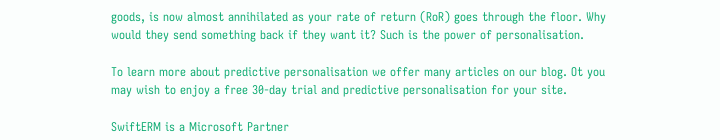goods, is now almost annihilated as your rate of return (RoR) goes through the floor. Why would they send something back if they want it? Such is the power of personalisation.

To learn more about predictive personalisation we offer many articles on our blog. Ot you may wish to enjoy a free 30-day trial and predictive personalisation for your site.

SwiftERM is a Microsoft Partner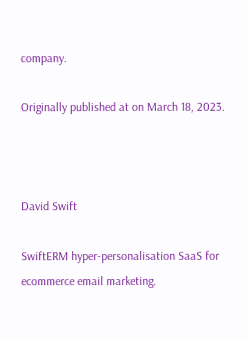company.

Originally published at on March 18, 2023.



David Swift

SwiftERM hyper-personalisation SaaS for ecommerce email marketing.